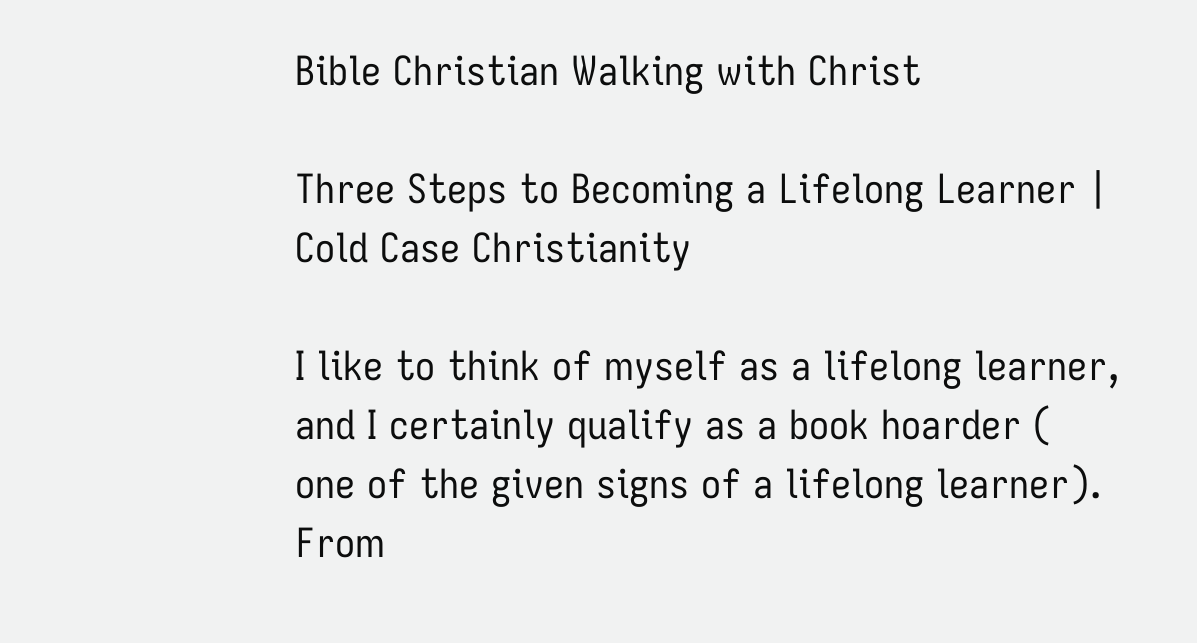Bible Christian Walking with Christ

Three Steps to Becoming a Lifelong Learner | Cold Case Christianity

I like to think of myself as a lifelong learner, and I certainly qualify as a book hoarder ( one of the given signs of a lifelong learner). From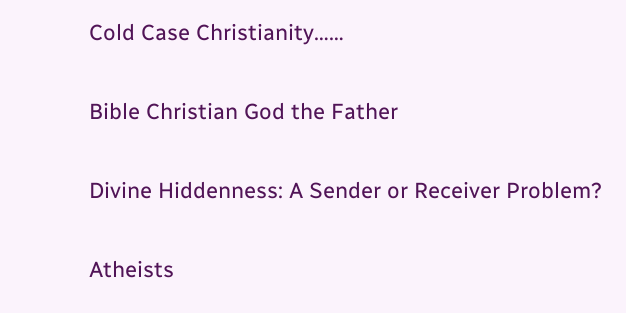Cold Case Christianity……

Bible Christian God the Father

Divine Hiddenness: A Sender or Receiver Problem?

Atheists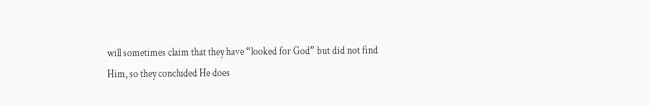will sometimes claim that they have “looked for God” but did not find Him, so they concluded He does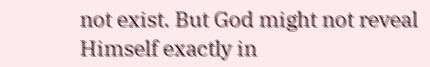not exist. But God might not reveal Himself exactly in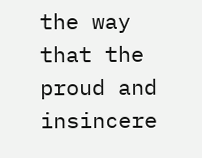the way that the proud and insincere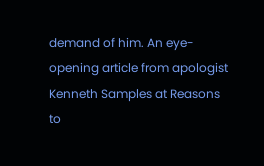demand of him. An eye-opening article from apologist Kenneth Samples at Reasons to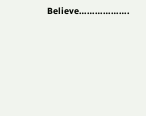Believe……………….